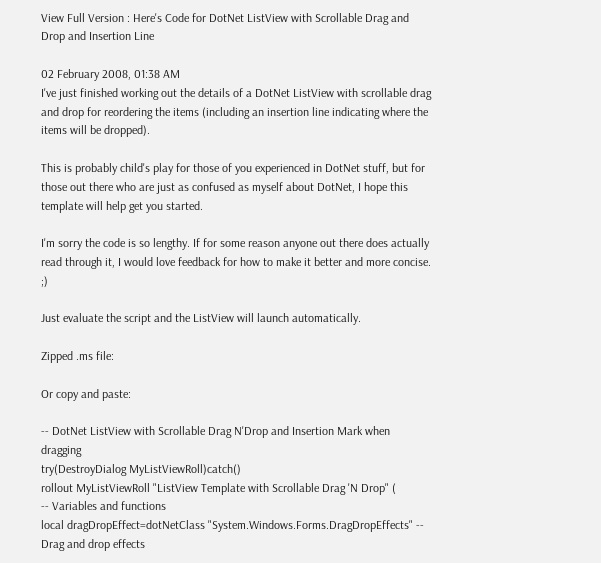View Full Version : Here's Code for DotNet ListView with Scrollable Drag and Drop and Insertion Line

02 February 2008, 01:38 AM
I've just finished working out the details of a DotNet ListView with scrollable drag and drop for reordering the items (including an insertion line indicating where the items will be dropped).

This is probably child's play for those of you experienced in DotNet stuff, but for those out there who are just as confused as myself about DotNet, I hope this template will help get you started.

I'm sorry the code is so lengthy. If for some reason anyone out there does actually read through it, I would love feedback for how to make it better and more concise. ;)

Just evaluate the script and the ListView will launch automatically.

Zipped .ms file:

Or copy and paste:

-- DotNet ListView with Scrollable Drag N'Drop and Insertion Mark when dragging
try(DestroyDialog MyListViewRoll)catch()
rollout MyListViewRoll "ListView Template with Scrollable Drag 'N Drop" (
-- Variables and functions
local dragDropEffect=dotNetClass "System.Windows.Forms.DragDropEffects" -- Drag and drop effects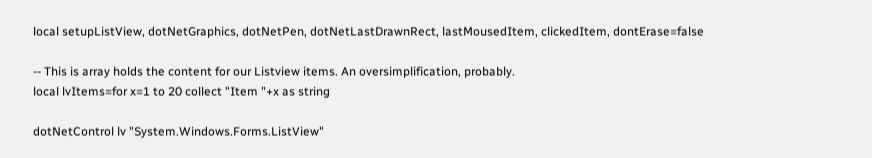local setupListView, dotNetGraphics, dotNetPen, dotNetLastDrawnRect, lastMousedItem, clickedItem, dontErase=false

-- This is array holds the content for our Listview items. An oversimplification, probably.
local lvItems=for x=1 to 20 collect "Item "+x as string

dotNetControl lv "System.Windows.Forms.ListView"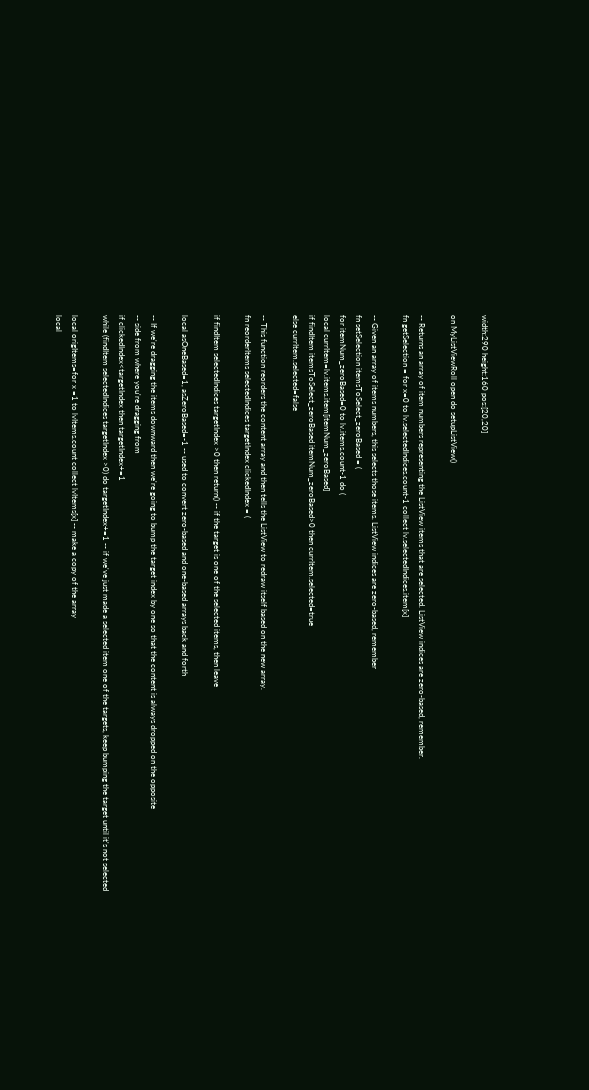width:290 height:160 pos:[20,20]

on MyListViewRoll open do setupListView()

-- Returns an array of item numbers representing the ListView items that are selected. ListView indices are zero-based, remember.
fn getSelection = for x=0 to lv.selectedIndices.count-1 collect lv.selectedIndices.item[x]

-- Given an array of items numbers, this selects those items. ListView indices are zero-based, remember
fn setSelection itemsToSelect_zeroBased = (
for itemNum_zeroBased=0 to lv.items.count-1 do (
local currItem=lv.items.item[itemNum_zeroBased]
if findItem itemsToSelect_zeroBased itemNum_zeroBased>0 then currItem.selected=true
else currItem.selected=false

-- This function reorders the content array and then tells the ListView to redraw itself based on the new array.
fn reorderItems selectedIndices targetIndex clickedIndex = (

if findItem selectedIndices targetIndex >0 then return() -- if the target is one of the selected items, then leave

local asOneBased=1, asZeroBased=-1 -- used to convert zero-based and one-based arrays back and forth

-- If we're dragging the items downward then we're going to bump the target index by one so that the content is always dropped on the opposite
-- side from where you're dragging from
if clickedIndex<targetIndex then targetIndex+=1
while (findItem selectedIndices targetIndex >0) do targetIndex+=1 -- if we've just made a selected item one of the targets, keep bumping the target until it's not selected

local origItems=for x =1 to lvItems.count collect lvItems[x] -- make a copy of the array
local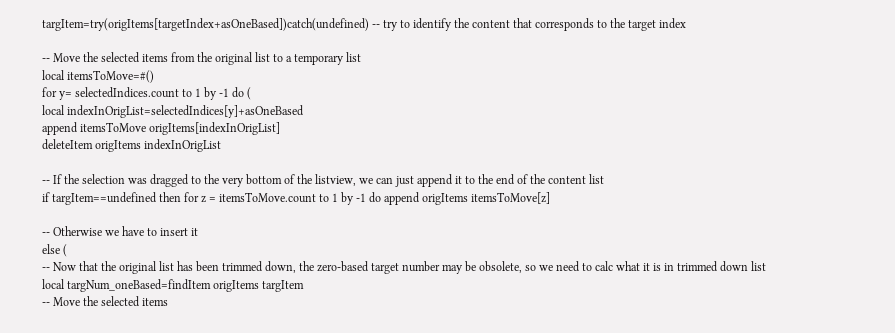targItem=try(origItems[targetIndex+asOneBased])catch(undefined) -- try to identify the content that corresponds to the target index

-- Move the selected items from the original list to a temporary list
local itemsToMove=#()
for y= selectedIndices.count to 1 by -1 do (
local indexInOrigList=selectedIndices[y]+asOneBased
append itemsToMove origItems[indexInOrigList]
deleteItem origItems indexInOrigList

-- If the selection was dragged to the very bottom of the listview, we can just append it to the end of the content list
if targItem==undefined then for z = itemsToMove.count to 1 by -1 do append origItems itemsToMove[z]

-- Otherwise we have to insert it
else (
-- Now that the original list has been trimmed down, the zero-based target number may be obsolete, so we need to calc what it is in trimmed down list
local targNum_oneBased=findItem origItems targItem
-- Move the selected items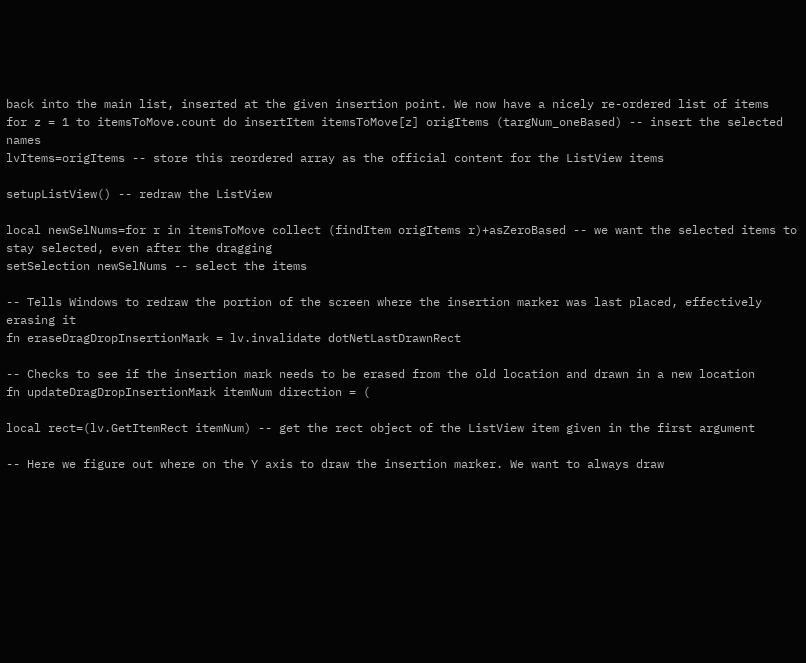back into the main list, inserted at the given insertion point. We now have a nicely re-ordered list of items
for z = 1 to itemsToMove.count do insertItem itemsToMove[z] origItems (targNum_oneBased) -- insert the selected names
lvItems=origItems -- store this reordered array as the official content for the ListView items

setupListView() -- redraw the ListView

local newSelNums=for r in itemsToMove collect (findItem origItems r)+asZeroBased -- we want the selected items to stay selected, even after the dragging
setSelection newSelNums -- select the items

-- Tells Windows to redraw the portion of the screen where the insertion marker was last placed, effectively erasing it
fn eraseDragDropInsertionMark = lv.invalidate dotNetLastDrawnRect

-- Checks to see if the insertion mark needs to be erased from the old location and drawn in a new location
fn updateDragDropInsertionMark itemNum direction = (

local rect=(lv.GetItemRect itemNum) -- get the rect object of the ListView item given in the first argument

-- Here we figure out where on the Y axis to draw the insertion marker. We want to always draw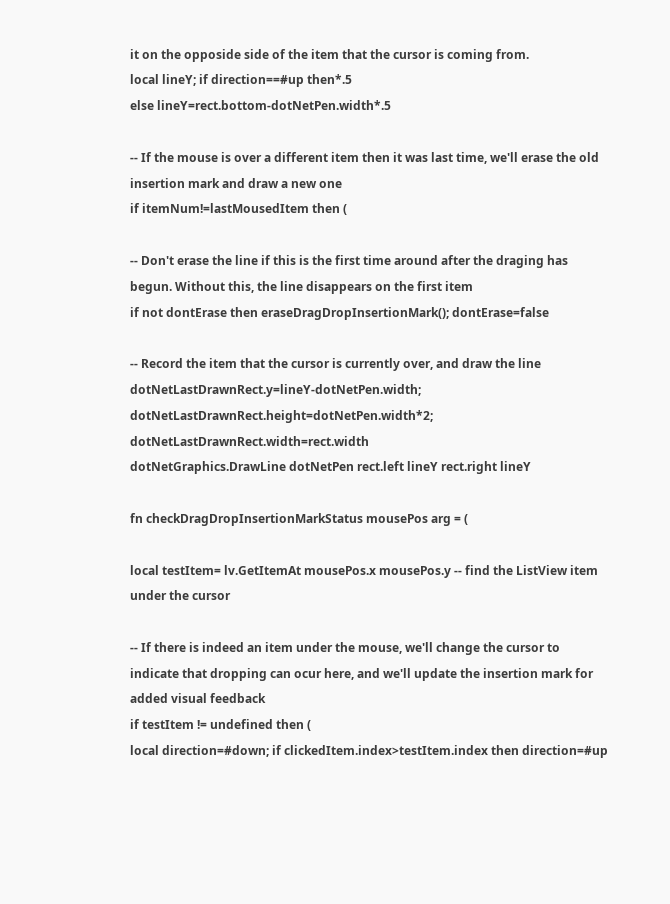it on the opposide side of the item that the cursor is coming from.
local lineY; if direction==#up then*.5
else lineY=rect.bottom-dotNetPen.width*.5

-- If the mouse is over a different item then it was last time, we'll erase the old insertion mark and draw a new one
if itemNum!=lastMousedItem then (

-- Don't erase the line if this is the first time around after the draging has begun. Without this, the line disappears on the first item
if not dontErase then eraseDragDropInsertionMark(); dontErase=false

-- Record the item that the cursor is currently over, and draw the line
dotNetLastDrawnRect.y=lineY-dotNetPen.width; dotNetLastDrawnRect.height=dotNetPen.width*2; dotNetLastDrawnRect.width=rect.width
dotNetGraphics.DrawLine dotNetPen rect.left lineY rect.right lineY

fn checkDragDropInsertionMarkStatus mousePos arg = (

local testItem= lv.GetItemAt mousePos.x mousePos.y -- find the ListView item under the cursor

-- If there is indeed an item under the mouse, we'll change the cursor to indicate that dropping can ocur here, and we'll update the insertion mark for added visual feedback
if testItem != undefined then (
local direction=#down; if clickedItem.index>testItem.index then direction=#up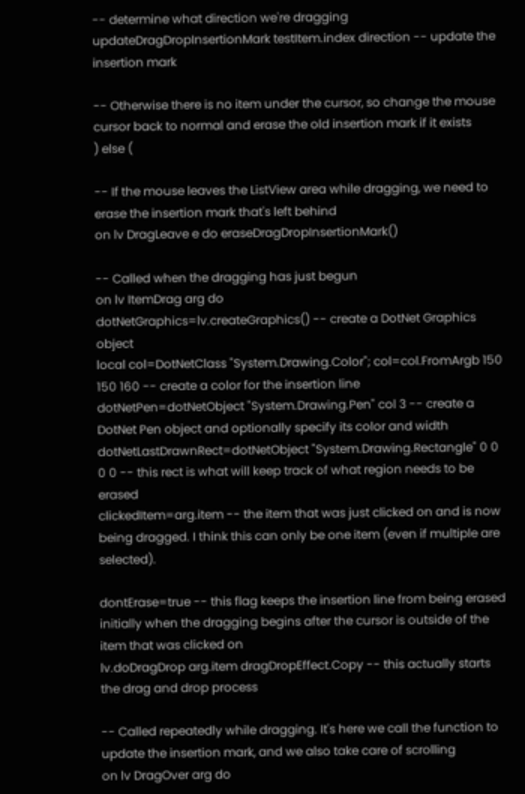-- determine what direction we're dragging
updateDragDropInsertionMark testItem.index direction -- update the insertion mark

-- Otherwise there is no item under the cursor, so change the mouse cursor back to normal and erase the old insertion mark if it exists
) else (

-- If the mouse leaves the ListView area while dragging, we need to erase the insertion mark that's left behind
on lv DragLeave e do eraseDragDropInsertionMark()

-- Called when the dragging has just begun
on lv ItemDrag arg do
dotNetGraphics=lv.createGraphics() -- create a DotNet Graphics object
local col=DotNetClass "System.Drawing.Color"; col=col.FromArgb 150 150 160 -- create a color for the insertion line
dotNetPen=dotNetObject "System.Drawing.Pen" col 3 -- create a DotNet Pen object and optionally specify its color and width
dotNetLastDrawnRect=dotNetObject "System.Drawing.Rectangle" 0 0 0 0 -- this rect is what will keep track of what region needs to be erased
clickedItem=arg.item -- the item that was just clicked on and is now being dragged. I think this can only be one item (even if multiple are selected).

dontErase=true -- this flag keeps the insertion line from being erased initially when the dragging begins after the cursor is outside of the item that was clicked on
lv.doDragDrop arg.item dragDropEffect.Copy -- this actually starts the drag and drop process

-- Called repeatedly while dragging. It's here we call the function to update the insertion mark, and we also take care of scrolling
on lv DragOver arg do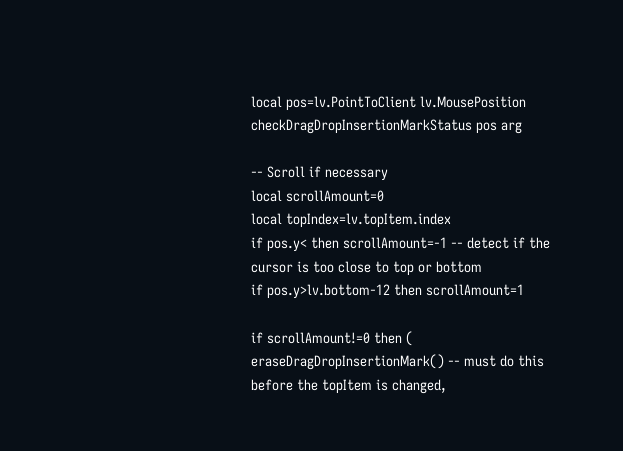local pos=lv.PointToClient lv.MousePosition
checkDragDropInsertionMarkStatus pos arg

-- Scroll if necessary
local scrollAmount=0
local topIndex=lv.topItem.index
if pos.y< then scrollAmount=-1 -- detect if the cursor is too close to top or bottom
if pos.y>lv.bottom-12 then scrollAmount=1

if scrollAmount!=0 then (
eraseDragDropInsertionMark() -- must do this before the topItem is changed,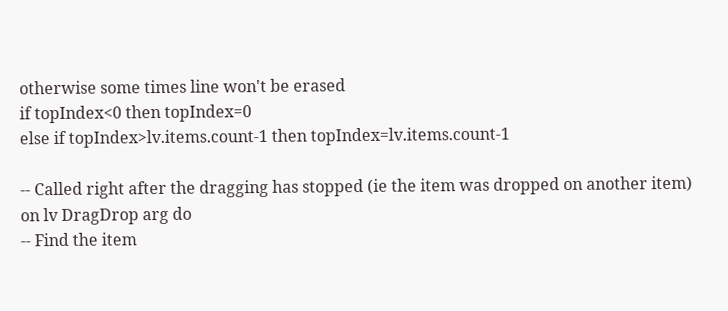otherwise some times line won't be erased
if topIndex<0 then topIndex=0
else if topIndex>lv.items.count-1 then topIndex=lv.items.count-1

-- Called right after the dragging has stopped (ie the item was dropped on another item)
on lv DragDrop arg do
-- Find the item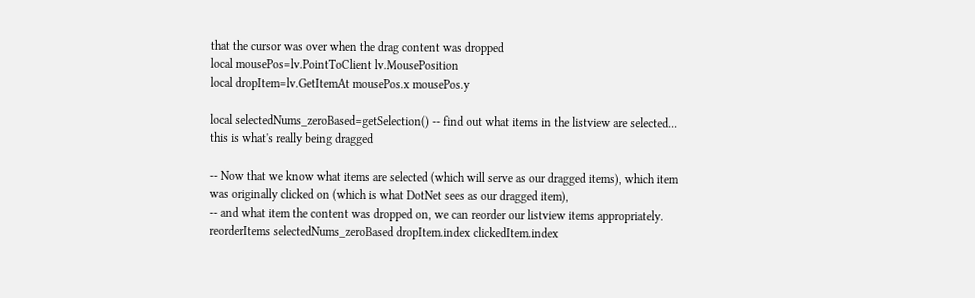that the cursor was over when the drag content was dropped
local mousePos=lv.PointToClient lv.MousePosition
local dropItem=lv.GetItemAt mousePos.x mousePos.y

local selectedNums_zeroBased=getSelection() -- find out what items in the listview are selected... this is what's really being dragged

-- Now that we know what items are selected (which will serve as our dragged items), which item was originally clicked on (which is what DotNet sees as our dragged item),
-- and what item the content was dropped on, we can reorder our listview items appropriately.
reorderItems selectedNums_zeroBased dropItem.index clickedItem.index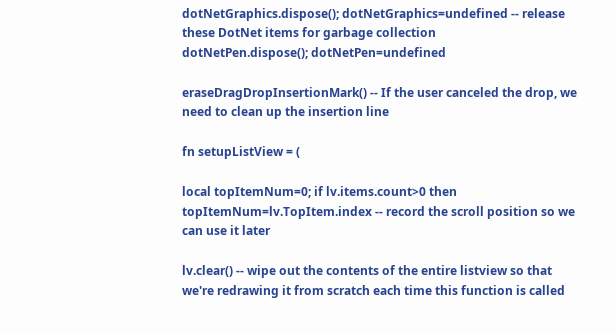dotNetGraphics.dispose(); dotNetGraphics=undefined -- release these DotNet items for garbage collection
dotNetPen.dispose(); dotNetPen=undefined

eraseDragDropInsertionMark() -- If the user canceled the drop, we need to clean up the insertion line

fn setupListView = (

local topItemNum=0; if lv.items.count>0 then topItemNum=lv.TopItem.index -- record the scroll position so we can use it later

lv.clear() -- wipe out the contents of the entire listview so that we're redrawing it from scratch each time this function is called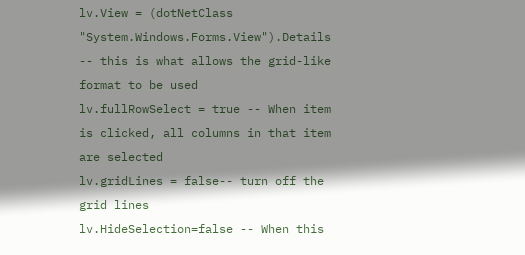lv.View = (dotNetClass "System.Windows.Forms.View").Details -- this is what allows the grid-like format to be used
lv.fullRowSelect = true -- When item is clicked, all columns in that item are selected
lv.gridLines = false-- turn off the grid lines
lv.HideSelection=false -- When this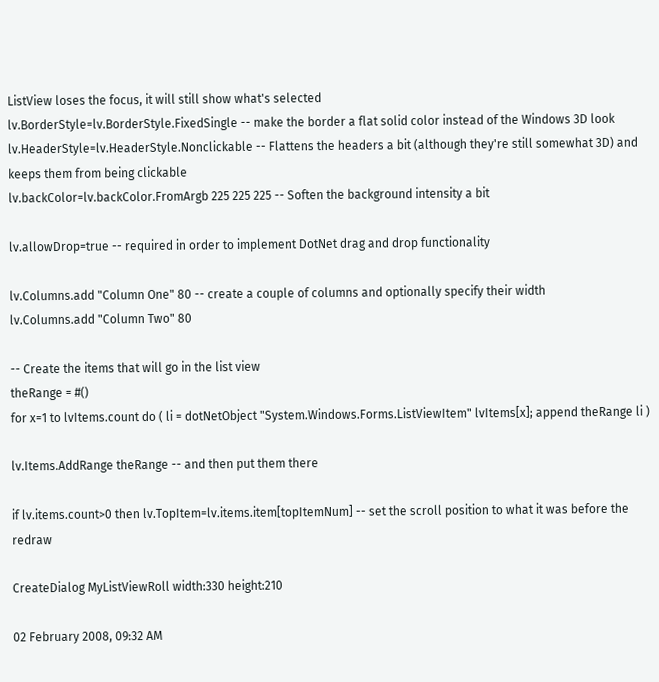ListView loses the focus, it will still show what's selected
lv.BorderStyle=lv.BorderStyle.FixedSingle -- make the border a flat solid color instead of the Windows 3D look
lv.HeaderStyle=lv.HeaderStyle.Nonclickable -- Flattens the headers a bit (although they're still somewhat 3D) and keeps them from being clickable
lv.backColor=lv.backColor.FromArgb 225 225 225 -- Soften the background intensity a bit

lv.allowDrop=true -- required in order to implement DotNet drag and drop functionality

lv.Columns.add "Column One" 80 -- create a couple of columns and optionally specify their width
lv.Columns.add "Column Two" 80

-- Create the items that will go in the list view
theRange = #()
for x=1 to lvItems.count do ( li = dotNetObject "System.Windows.Forms.ListViewItem" lvItems[x]; append theRange li )

lv.Items.AddRange theRange -- and then put them there

if lv.items.count>0 then lv.TopItem=lv.items.item[topItemNum] -- set the scroll position to what it was before the redraw

CreateDialog MyListViewRoll width:330 height:210

02 February 2008, 09:32 AM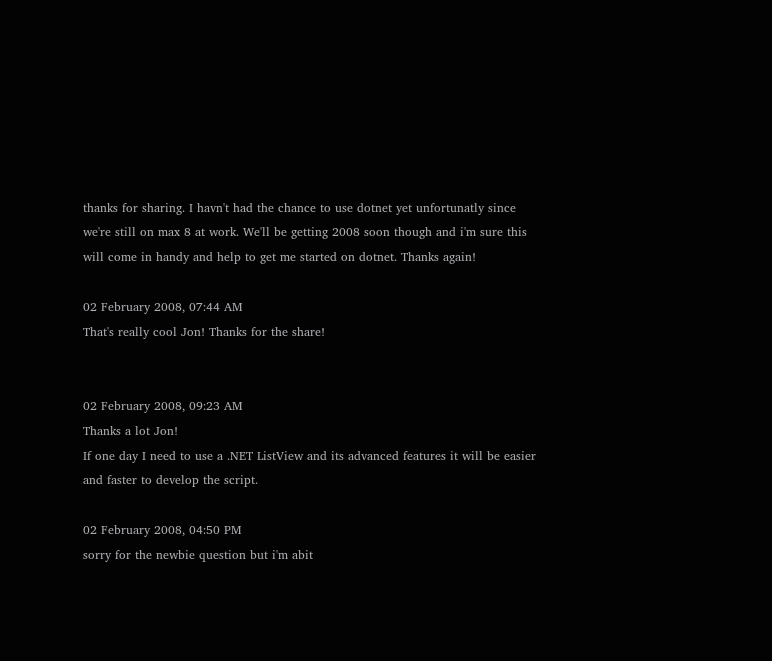thanks for sharing. I havn't had the chance to use dotnet yet unfortunatly since we're still on max 8 at work. We'll be getting 2008 soon though and i'm sure this will come in handy and help to get me started on dotnet. Thanks again!

02 February 2008, 07:44 AM
That's really cool Jon! Thanks for the share!


02 February 2008, 09:23 AM
Thanks a lot Jon!
If one day I need to use a .NET ListView and its advanced features it will be easier and faster to develop the script.

02 February 2008, 04:50 PM
sorry for the newbie question but i'm abit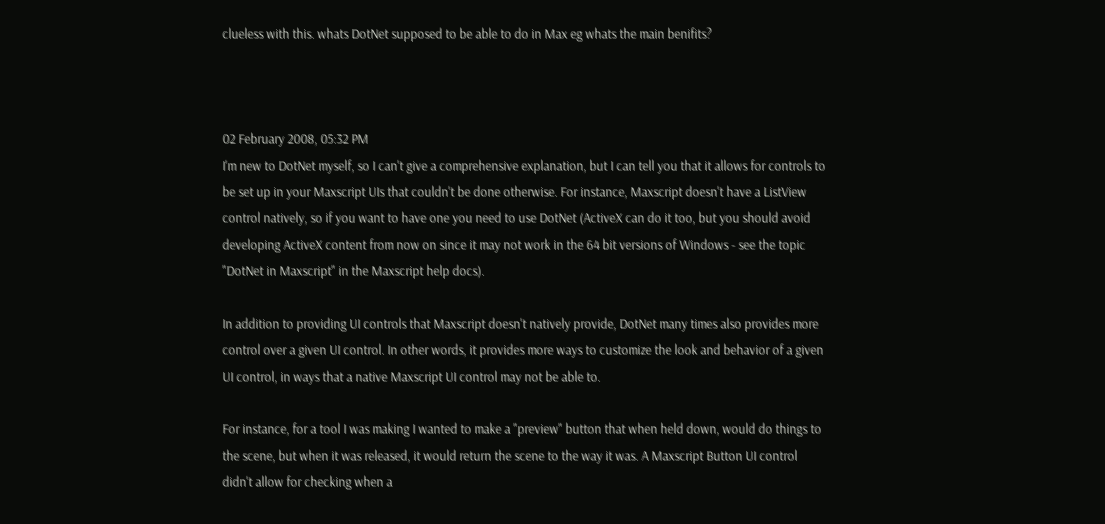clueless with this. whats DotNet supposed to be able to do in Max eg whats the main benifits?



02 February 2008, 05:32 PM
I'm new to DotNet myself, so I can't give a comprehensive explanation, but I can tell you that it allows for controls to be set up in your Maxscript UIs that couldn't be done otherwise. For instance, Maxscript doesn't have a ListView control natively, so if you want to have one you need to use DotNet (ActiveX can do it too, but you should avoid developing ActiveX content from now on since it may not work in the 64 bit versions of Windows - see the topic "DotNet in Maxscript" in the Maxscript help docs).

In addition to providing UI controls that Maxscript doesn't natively provide, DotNet many times also provides more control over a given UI control. In other words, it provides more ways to customize the look and behavior of a given UI control, in ways that a native Maxscript UI control may not be able to.

For instance, for a tool I was making I wanted to make a "preview" button that when held down, would do things to the scene, but when it was released, it would return the scene to the way it was. A Maxscript Button UI control didn't allow for checking when a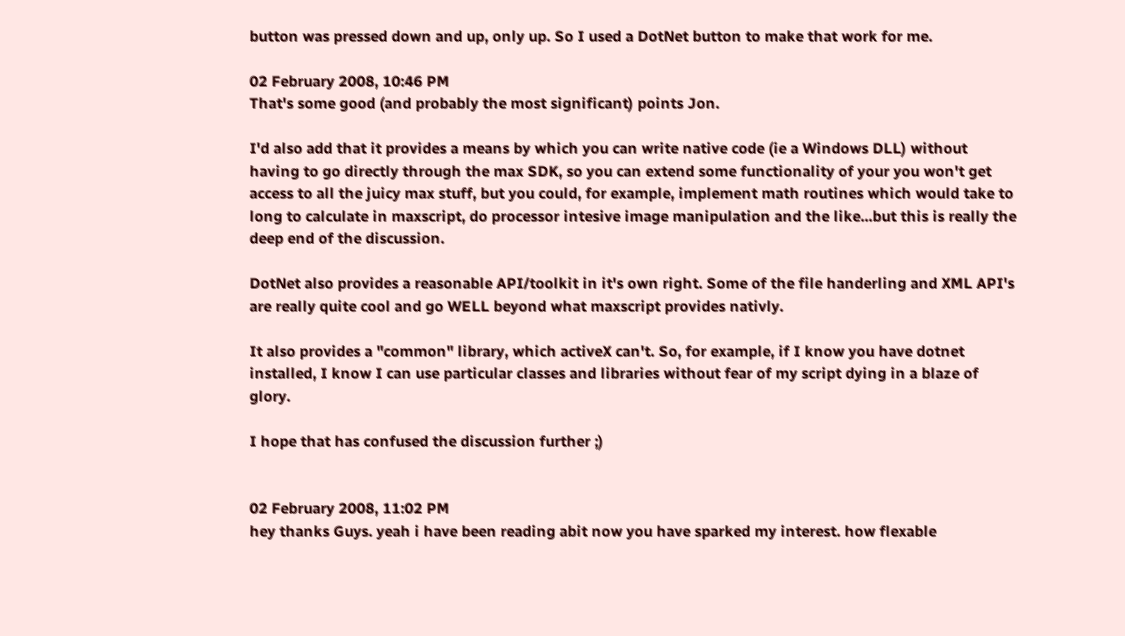button was pressed down and up, only up. So I used a DotNet button to make that work for me.

02 February 2008, 10:46 PM
That's some good (and probably the most significant) points Jon.

I'd also add that it provides a means by which you can write native code (ie a Windows DLL) without having to go directly through the max SDK, so you can extend some functionality of your you won't get access to all the juicy max stuff, but you could, for example, implement math routines which would take to long to calculate in maxscript, do processor intesive image manipulation and the like...but this is really the deep end of the discussion.

DotNet also provides a reasonable API/toolkit in it's own right. Some of the file handerling and XML API's are really quite cool and go WELL beyond what maxscript provides nativly.

It also provides a "common" library, which activeX can't. So, for example, if I know you have dotnet installed, I know I can use particular classes and libraries without fear of my script dying in a blaze of glory.

I hope that has confused the discussion further ;)


02 February 2008, 11:02 PM
hey thanks Guys. yeah i have been reading abit now you have sparked my interest. how flexable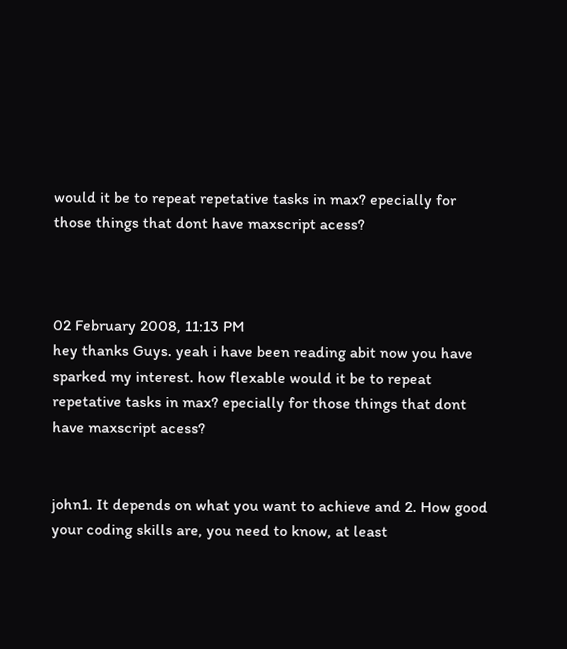would it be to repeat repetative tasks in max? epecially for those things that dont have maxscript acess?



02 February 2008, 11:13 PM
hey thanks Guys. yeah i have been reading abit now you have sparked my interest. how flexable would it be to repeat repetative tasks in max? epecially for those things that dont have maxscript acess?


john1. It depends on what you want to achieve and 2. How good your coding skills are, you need to know, at least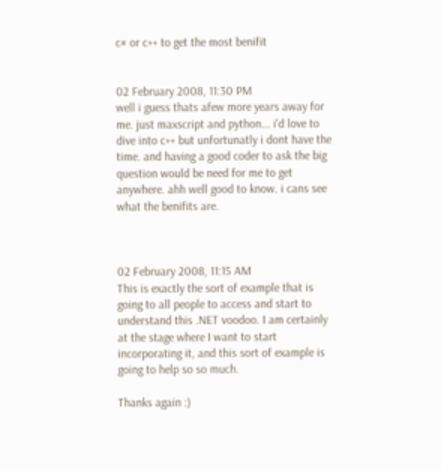c# or c++ to get the most benifit


02 February 2008, 11:30 PM
well i guess thats afew more years away for me. just maxscript and python... i'd love to dive into c++ but unfortunatly i dont have the time. and having a good coder to ask the big question would be need for me to get anywhere. ahh well good to know. i cans see what the benifits are.



02 February 2008, 11:15 AM
This is exactly the sort of example that is going to all people to access and start to understand this .NET voodoo. I am certainly at the stage where I want to start incorporating it, and this sort of example is going to help so so much.

Thanks again :)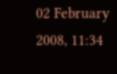02 February 2008, 11:34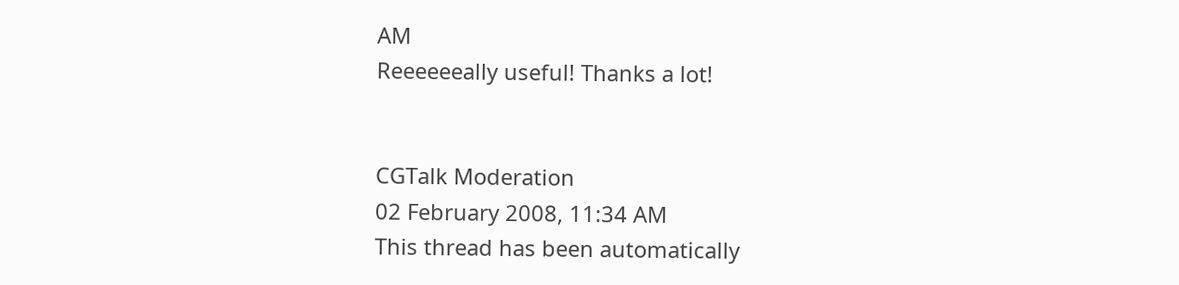AM
Reeeeeeally useful! Thanks a lot!


CGTalk Moderation
02 February 2008, 11:34 AM
This thread has been automatically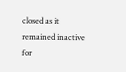closed as it remained inactive for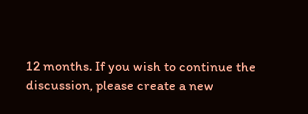12 months. If you wish to continue the discussion, please create a new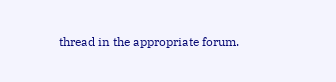thread in the appropriate forum.